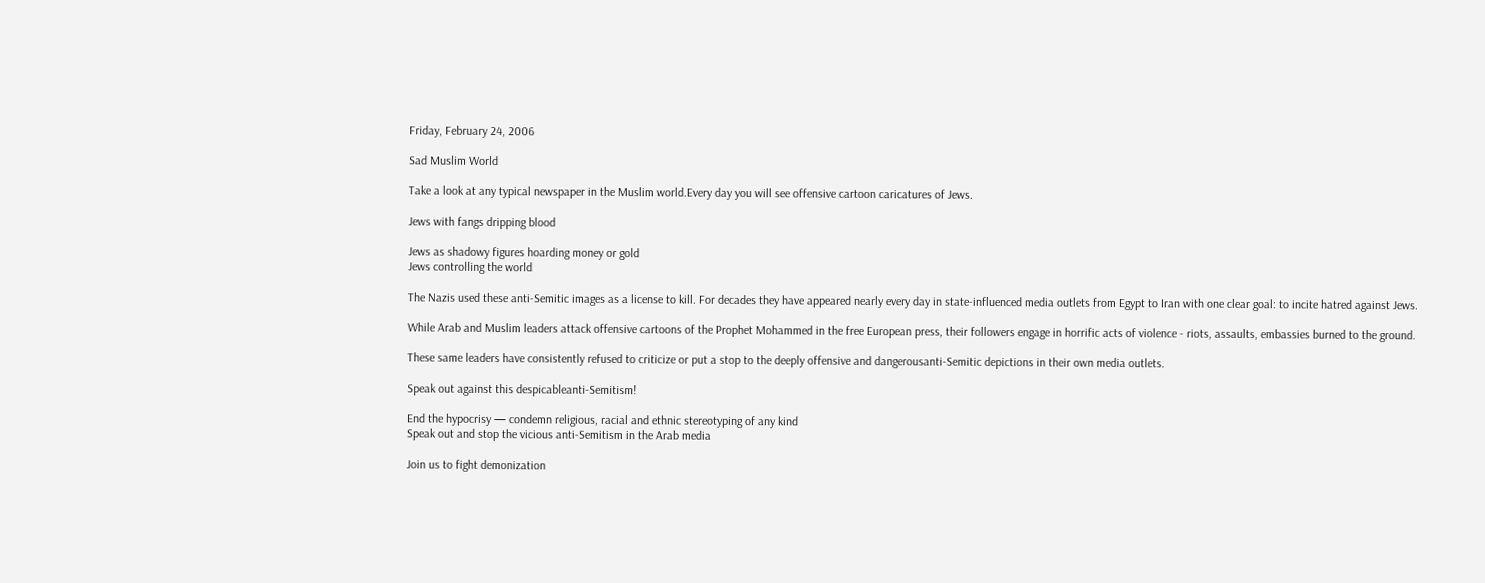Friday, February 24, 2006

Sad Muslim World

Take a look at any typical newspaper in the Muslim world.Every day you will see offensive cartoon caricatures of Jews.

Jews with fangs dripping blood

Jews as shadowy figures hoarding money or gold
Jews controlling the world

The Nazis used these anti-Semitic images as a license to kill. For decades they have appeared nearly every day in state-influenced media outlets from Egypt to Iran with one clear goal: to incite hatred against Jews.

While Arab and Muslim leaders attack offensive cartoons of the Prophet Mohammed in the free European press, their followers engage in horrific acts of violence - riots, assaults, embassies burned to the ground.

These same leaders have consistently refused to criticize or put a stop to the deeply offensive and dangerousanti-Semitic depictions in their own media outlets.

Speak out against this despicableanti-Semitism!

End the hypocrisy — condemn religious, racial and ethnic stereotyping of any kind
Speak out and stop the vicious anti-Semitism in the Arab media

Join us to fight demonization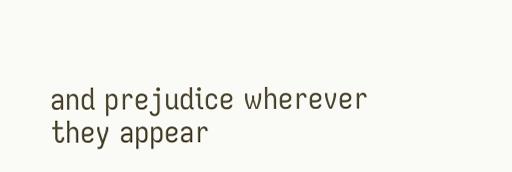and prejudice wherever they appear